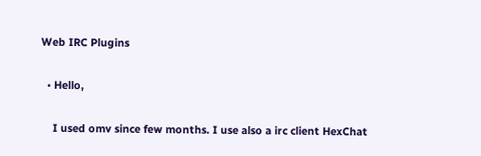Web IRC Plugins

  • Hello,

    I used omv since few months. I use also a irc client HexChat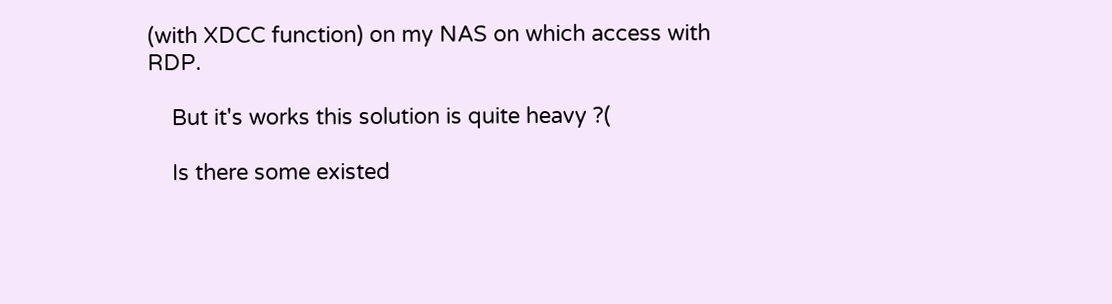(with XDCC function) on my NAS on which access with RDP.

    But it's works this solution is quite heavy ?(

    Is there some existed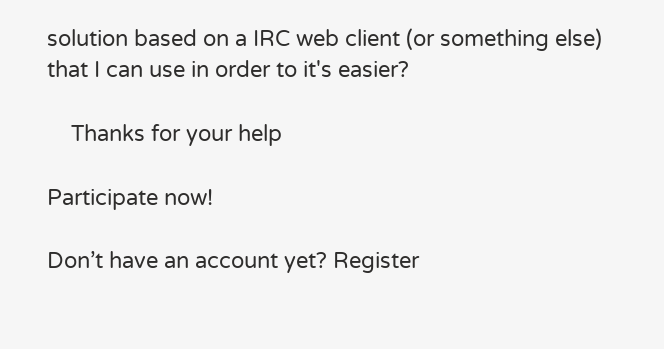solution based on a IRC web client (or something else) that I can use in order to it's easier?

    Thanks for your help

Participate now!

Don’t have an account yet? Register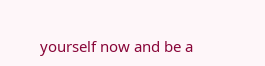yourself now and be a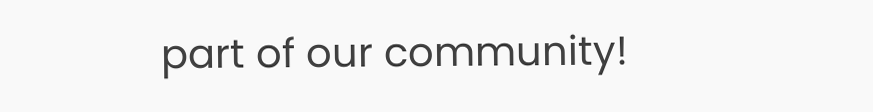part of our community!